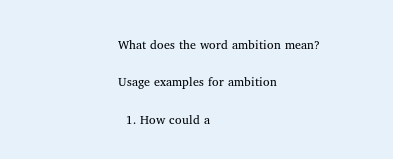What does the word ambition mean?

Usage examples for ambition

  1. How could a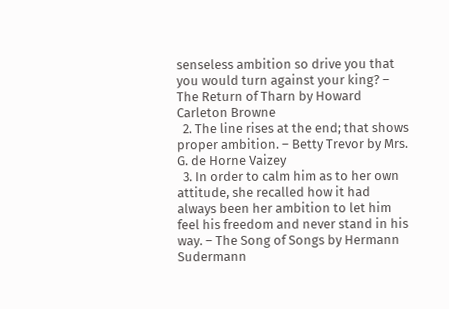senseless ambition so drive you that you would turn against your king? – The Return of Tharn by Howard Carleton Browne
  2. The line rises at the end; that shows proper ambition. – Betty Trevor by Mrs. G. de Horne Vaizey
  3. In order to calm him as to her own attitude, she recalled how it had always been her ambition to let him feel his freedom and never stand in his way. – The Song of Songs by Hermann Sudermann